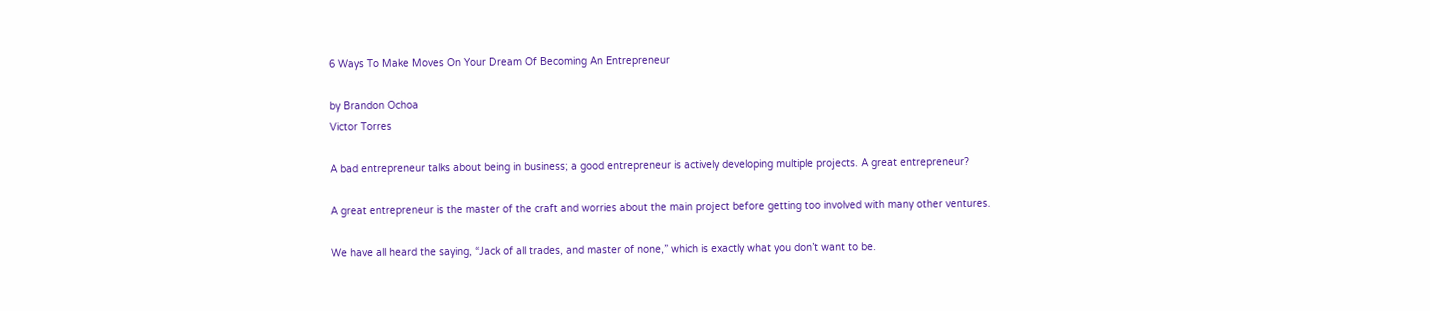6 Ways To Make Moves On Your Dream Of Becoming An Entrepreneur

by Brandon Ochoa
Victor Torres

A bad entrepreneur talks about being in business; a good entrepreneur is actively developing multiple projects. A great entrepreneur?

A great entrepreneur is the master of the craft and worries about the main project before getting too involved with many other ventures.

We have all heard the saying, “Jack of all trades, and master of none,” which is exactly what you don’t want to be.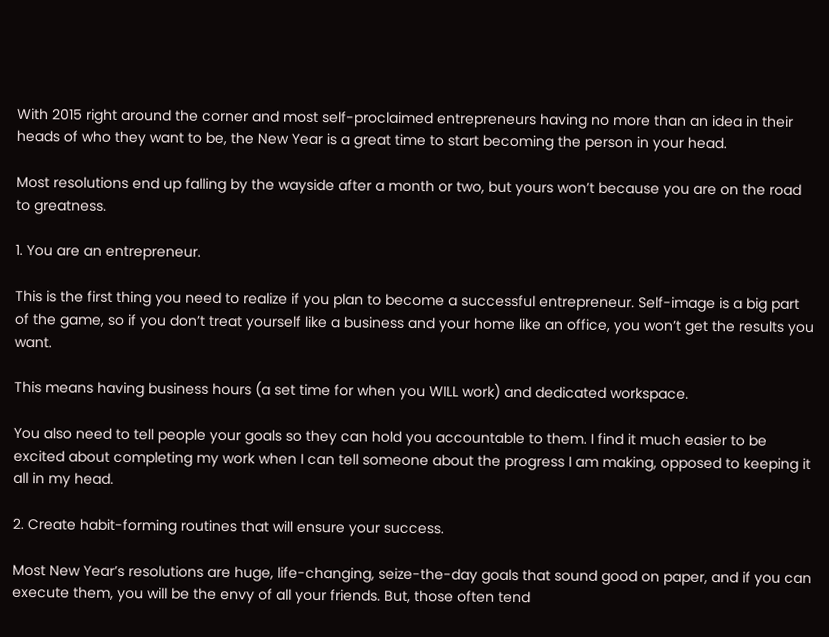With 2015 right around the corner and most self-proclaimed entrepreneurs having no more than an idea in their heads of who they want to be, the New Year is a great time to start becoming the person in your head.

Most resolutions end up falling by the wayside after a month or two, but yours won’t because you are on the road to greatness.

1. You are an entrepreneur.

This is the first thing you need to realize if you plan to become a successful entrepreneur. Self-image is a big part of the game, so if you don’t treat yourself like a business and your home like an office, you won’t get the results you want.

This means having business hours (a set time for when you WILL work) and dedicated workspace.

You also need to tell people your goals so they can hold you accountable to them. I find it much easier to be excited about completing my work when I can tell someone about the progress I am making, opposed to keeping it all in my head.

2. Create habit-forming routines that will ensure your success.

Most New Year’s resolutions are huge, life-changing, seize-the-day goals that sound good on paper, and if you can execute them, you will be the envy of all your friends. But, those often tend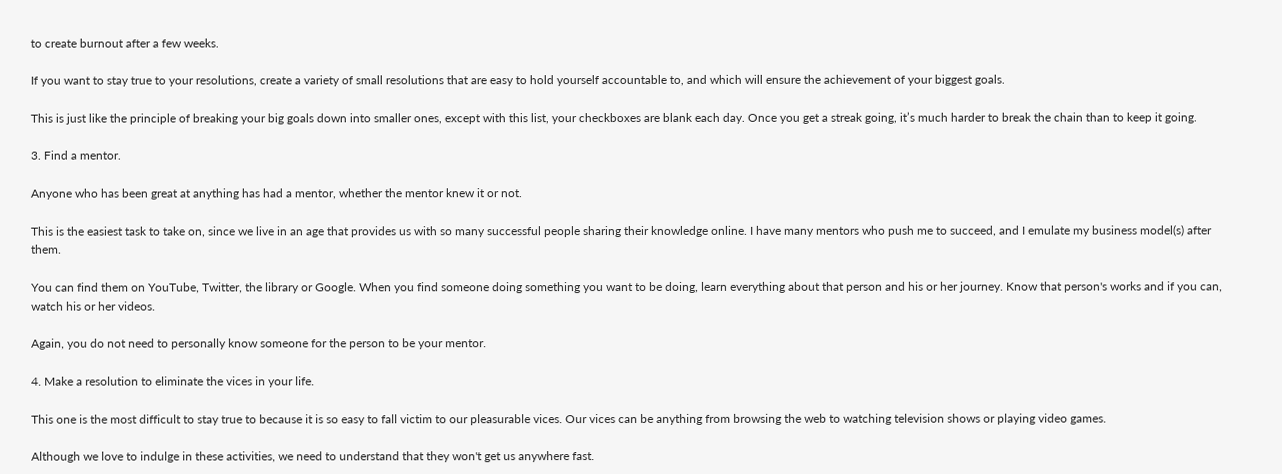to create burnout after a few weeks.

If you want to stay true to your resolutions, create a variety of small resolutions that are easy to hold yourself accountable to, and which will ensure the achievement of your biggest goals.

This is just like the principle of breaking your big goals down into smaller ones, except with this list, your checkboxes are blank each day. Once you get a streak going, it’s much harder to break the chain than to keep it going.

3. Find a mentor.

Anyone who has been great at anything has had a mentor, whether the mentor knew it or not.

This is the easiest task to take on, since we live in an age that provides us with so many successful people sharing their knowledge online. I have many mentors who push me to succeed, and I emulate my business model(s) after them.

You can find them on YouTube, Twitter, the library or Google. When you find someone doing something you want to be doing, learn everything about that person and his or her journey. Know that person's works and if you can, watch his or her videos.

Again, you do not need to personally know someone for the person to be your mentor.

4. Make a resolution to eliminate the vices in your life.

This one is the most difficult to stay true to because it is so easy to fall victim to our pleasurable vices. Our vices can be anything from browsing the web to watching television shows or playing video games.

Although we love to indulge in these activities, we need to understand that they won't get us anywhere fast.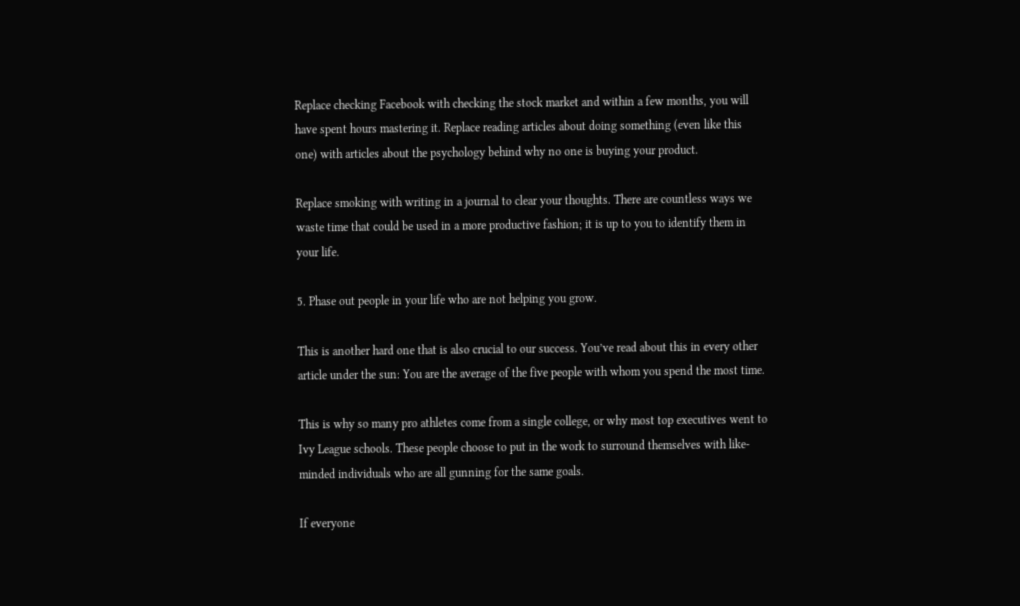Replace checking Facebook with checking the stock market and within a few months, you will have spent hours mastering it. Replace reading articles about doing something (even like this one) with articles about the psychology behind why no one is buying your product.

Replace smoking with writing in a journal to clear your thoughts. There are countless ways we waste time that could be used in a more productive fashion; it is up to you to identify them in your life.

5. Phase out people in your life who are not helping you grow.

This is another hard one that is also crucial to our success. You’ve read about this in every other article under the sun: You are the average of the five people with whom you spend the most time.

This is why so many pro athletes come from a single college, or why most top executives went to Ivy League schools. These people choose to put in the work to surround themselves with like-minded individuals who are all gunning for the same goals.

If everyone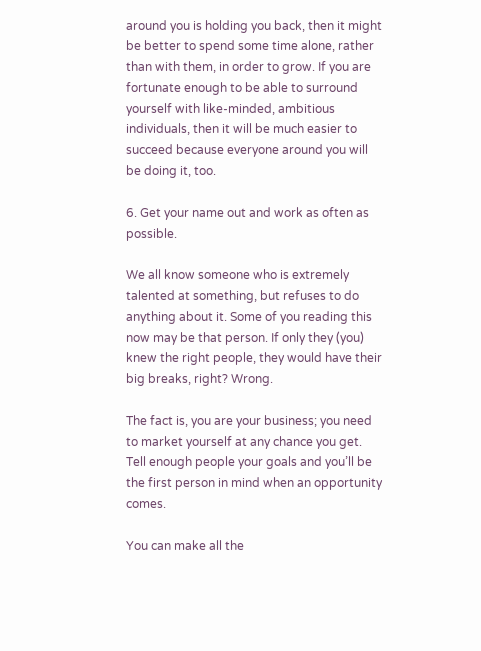around you is holding you back, then it might be better to spend some time alone, rather than with them, in order to grow. If you are fortunate enough to be able to surround yourself with like-minded, ambitious individuals, then it will be much easier to succeed because everyone around you will be doing it, too.

6. Get your name out and work as often as possible.

We all know someone who is extremely talented at something, but refuses to do anything about it. Some of you reading this now may be that person. If only they (you) knew the right people, they would have their big breaks, right? Wrong.

The fact is, you are your business; you need to market yourself at any chance you get. Tell enough people your goals and you’ll be the first person in mind when an opportunity comes.

You can make all the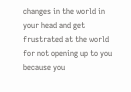changes in the world in your head and get frustrated at the world for not opening up to you because you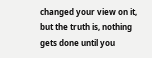changed your view on it, but the truth is, nothing gets done until you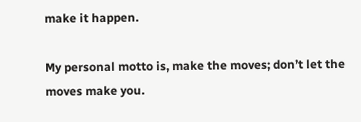make it happen.

My personal motto is, make the moves; don’t let the moves make you.